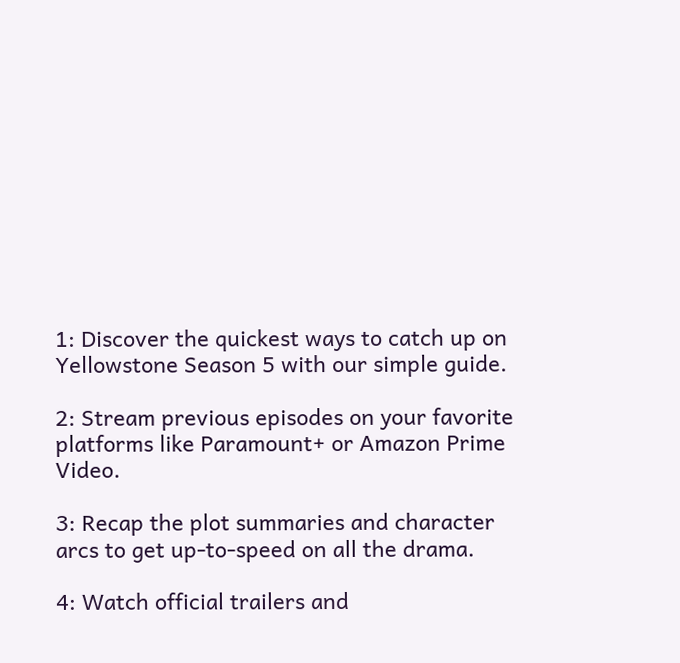1: Discover the quickest ways to catch up on Yellowstone Season 5 with our simple guide.

2: Stream previous episodes on your favorite platforms like Paramount+ or Amazon Prime Video.

3: Recap the plot summaries and character arcs to get up-to-speed on all the drama.

4: Watch official trailers and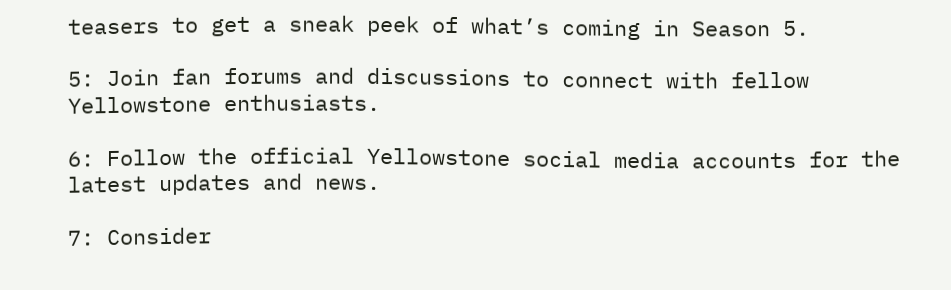teasers to get a sneak peek of what’s coming in Season 5.

5: Join fan forums and discussions to connect with fellow Yellowstone enthusiasts.

6: Follow the official Yellowstone social media accounts for the latest updates and news.

7: Consider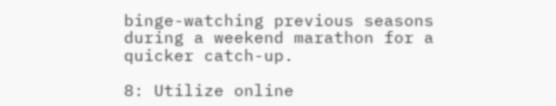binge-watching previous seasons during a weekend marathon for a quicker catch-up.

8: Utilize online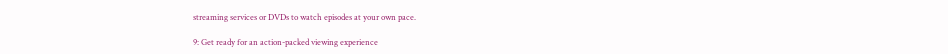streaming services or DVDs to watch episodes at your own pace.

9: Get ready for an action-packed viewing experience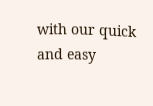with our quick and easy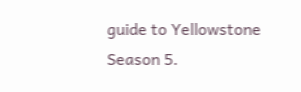guide to Yellowstone Season 5.